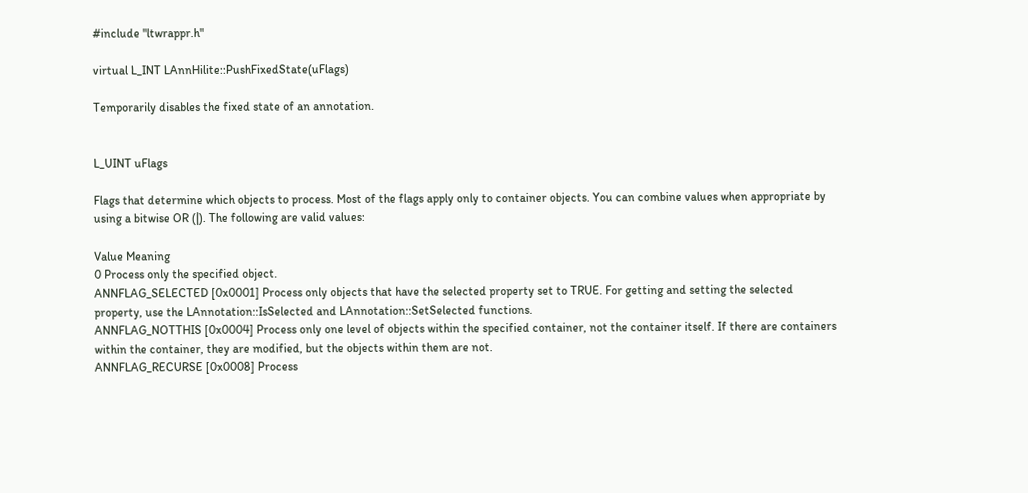#include "ltwrappr.h"

virtual L_INT LAnnHilite::PushFixedState(uFlags)

Temporarily disables the fixed state of an annotation.


L_UINT uFlags

Flags that determine which objects to process. Most of the flags apply only to container objects. You can combine values when appropriate by using a bitwise OR (|). The following are valid values:

Value Meaning
0 Process only the specified object.
ANNFLAG_SELECTED [0x0001] Process only objects that have the selected property set to TRUE. For getting and setting the selected property, use the LAnnotation::IsSelected and LAnnotation::SetSelected functions.
ANNFLAG_NOTTHIS [0x0004] Process only one level of objects within the specified container, not the container itself. If there are containers within the container, they are modified, but the objects within them are not.
ANNFLAG_RECURSE [0x0008] Process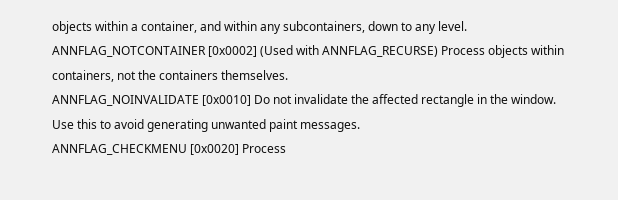objects within a container, and within any subcontainers, down to any level.
ANNFLAG_NOTCONTAINER [0x0002] (Used with ANNFLAG_RECURSE) Process objects within containers, not the containers themselves.
ANNFLAG_NOINVALIDATE [0x0010] Do not invalidate the affected rectangle in the window. Use this to avoid generating unwanted paint messages.
ANNFLAG_CHECKMENU [0x0020] Process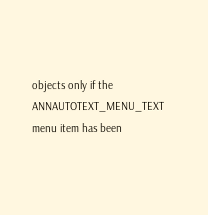objects only if the ANNAUTOTEXT_MENU_TEXT menu item has been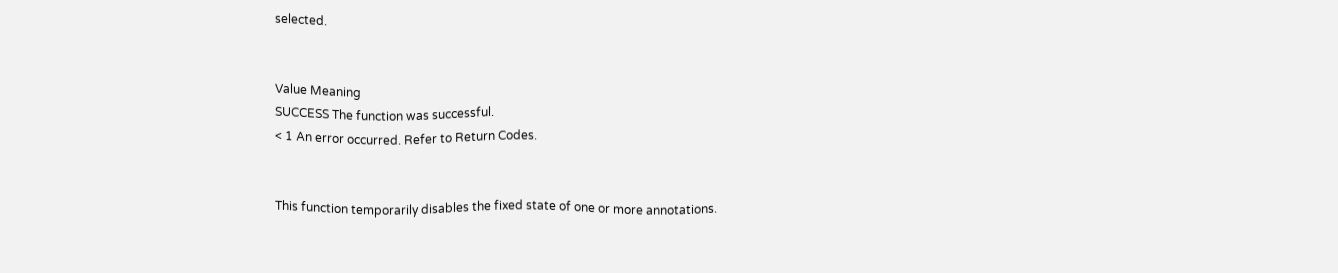selected.


Value Meaning
SUCCESS The function was successful.
< 1 An error occurred. Refer to Return Codes.


This function temporarily disables the fixed state of one or more annotations.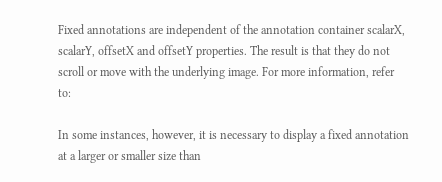Fixed annotations are independent of the annotation container scalarX, scalarY, offsetX and offsetY properties. The result is that they do not scroll or move with the underlying image. For more information, refer to:

In some instances, however, it is necessary to display a fixed annotation at a larger or smaller size than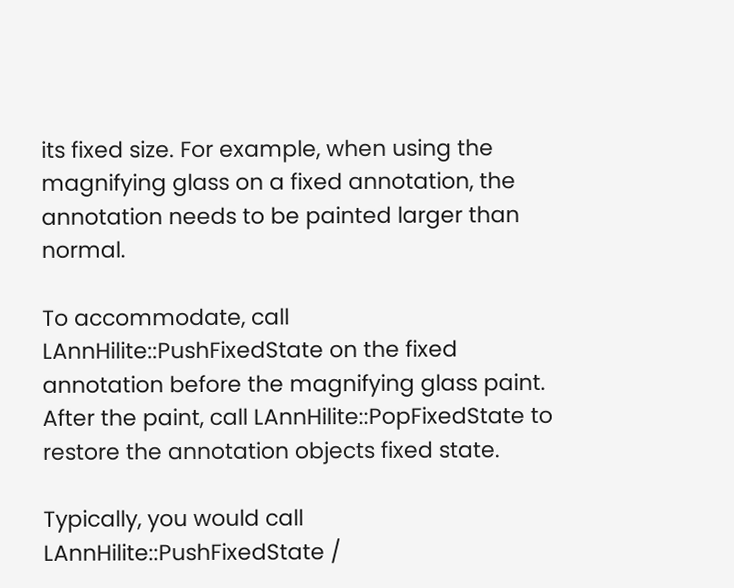its fixed size. For example, when using the magnifying glass on a fixed annotation, the annotation needs to be painted larger than normal.

To accommodate, call LAnnHilite::PushFixedState on the fixed annotation before the magnifying glass paint. After the paint, call LAnnHilite::PopFixedState to restore the annotation objects fixed state.

Typically, you would call LAnnHilite::PushFixedState /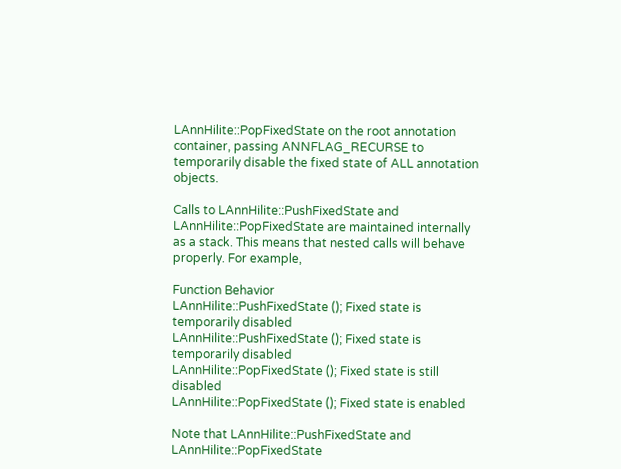LAnnHilite::PopFixedState on the root annotation container, passing ANNFLAG_RECURSE to temporarily disable the fixed state of ALL annotation objects.

Calls to LAnnHilite::PushFixedState and LAnnHilite::PopFixedState are maintained internally as a stack. This means that nested calls will behave properly. For example,

Function Behavior
LAnnHilite::PushFixedState (); Fixed state is temporarily disabled
LAnnHilite::PushFixedState (); Fixed state is temporarily disabled
LAnnHilite::PopFixedState (); Fixed state is still disabled
LAnnHilite::PopFixedState (); Fixed state is enabled

Note that LAnnHilite::PushFixedState and LAnnHilite::PopFixedState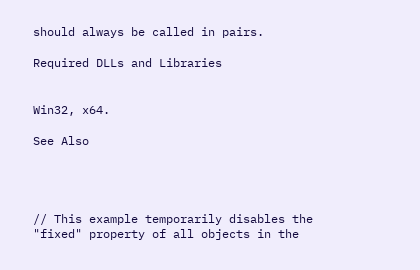should always be called in pairs.

Required DLLs and Libraries


Win32, x64.

See Also




// This example temporarily disables the "fixed" property of all objects in the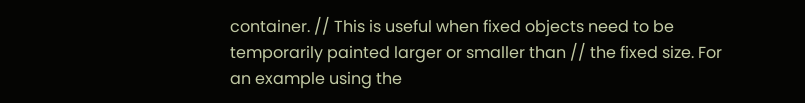container. // This is useful when fixed objects need to be temporarily painted larger or smaller than // the fixed size. For an example using the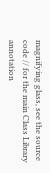magnifying glass, see the source code // for the main Class Library annotation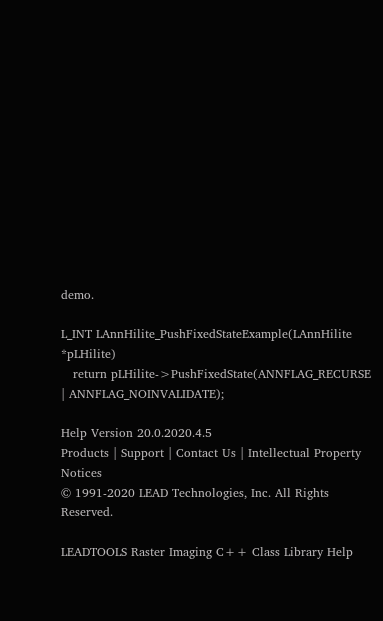demo.

L_INT LAnnHilite_PushFixedStateExample(LAnnHilite *pLHilite)
   return pLHilite->PushFixedState(ANNFLAG_RECURSE | ANNFLAG_NOINVALIDATE);

Help Version 20.0.2020.4.5
Products | Support | Contact Us | Intellectual Property Notices
© 1991-2020 LEAD Technologies, Inc. All Rights Reserved.

LEADTOOLS Raster Imaging C++ Class Library Help